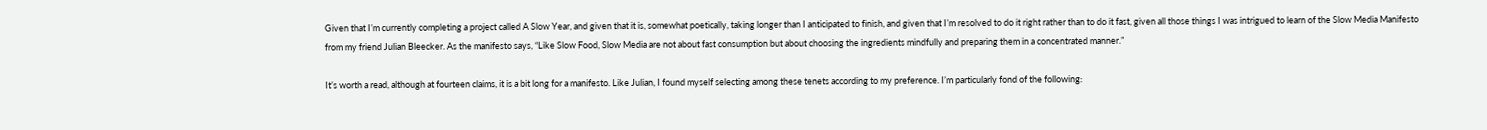Given that I’m currently completing a project called A Slow Year, and given that it is, somewhat poetically, taking longer than I anticipated to finish, and given that I’m resolved to do it right rather than to do it fast, given all those things I was intrigued to learn of the Slow Media Manifesto from my friend Julian Bleecker. As the manifesto says, “Like Slow Food, Slow Media are not about fast consumption but about choosing the ingredients mindfully and preparing them in a concentrated manner.”

It’s worth a read, although at fourteen claims, it is a bit long for a manifesto. Like Julian, I found myself selecting among these tenets according to my preference. I’m particularly fond of the following: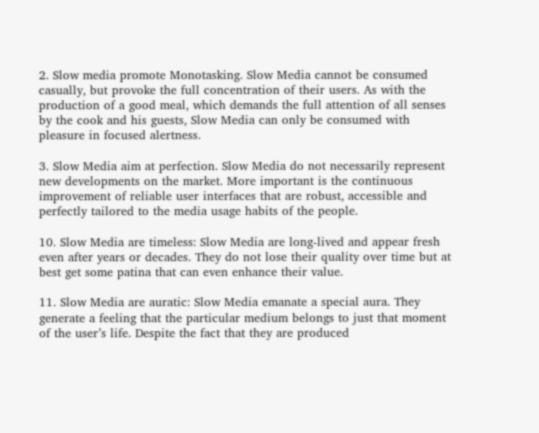2. Slow media promote Monotasking. Slow Media cannot be consumed casually, but provoke the full concentration of their users. As with the production of a good meal, which demands the full attention of all senses by the cook and his guests, Slow Media can only be consumed with pleasure in focused alertness.

3. Slow Media aim at perfection. Slow Media do not necessarily represent new developments on the market. More important is the continuous improvement of reliable user interfaces that are robust, accessible and perfectly tailored to the media usage habits of the people.

10. Slow Media are timeless: Slow Media are long-lived and appear fresh even after years or decades. They do not lose their quality over time but at best get some patina that can even enhance their value.

11. Slow Media are auratic: Slow Media emanate a special aura. They generate a feeling that the particular medium belongs to just that moment of the user’s life. Despite the fact that they are produced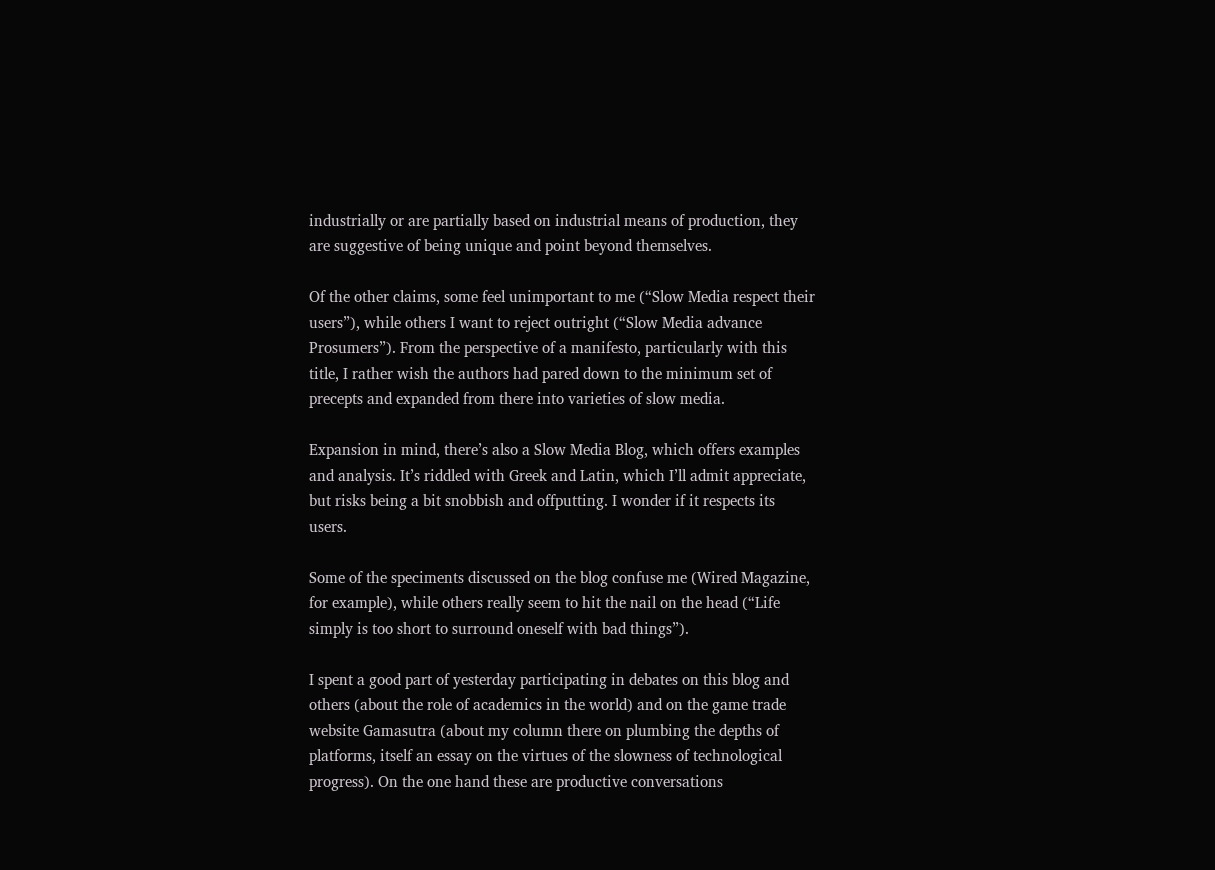industrially or are partially based on industrial means of production, they are suggestive of being unique and point beyond themselves.

Of the other claims, some feel unimportant to me (“Slow Media respect their users”), while others I want to reject outright (“Slow Media advance Prosumers”). From the perspective of a manifesto, particularly with this title, I rather wish the authors had pared down to the minimum set of precepts and expanded from there into varieties of slow media.

Expansion in mind, there’s also a Slow Media Blog, which offers examples and analysis. It’s riddled with Greek and Latin, which I’ll admit appreciate, but risks being a bit snobbish and offputting. I wonder if it respects its users.

Some of the speciments discussed on the blog confuse me (Wired Magazine, for example), while others really seem to hit the nail on the head (“Life simply is too short to surround oneself with bad things”).

I spent a good part of yesterday participating in debates on this blog and others (about the role of academics in the world) and on the game trade website Gamasutra (about my column there on plumbing the depths of platforms, itself an essay on the virtues of the slowness of technological progress). On the one hand these are productive conversations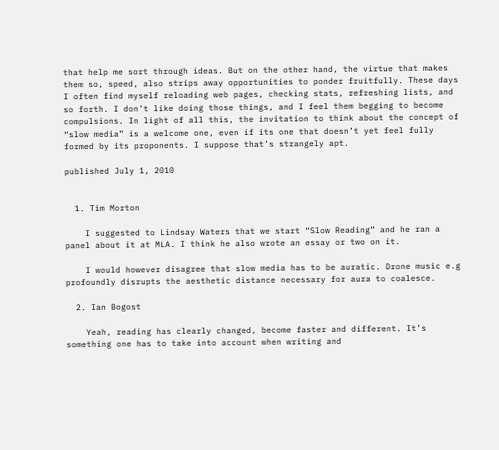that help me sort through ideas. But on the other hand, the virtue that makes them so, speed, also strips away opportunities to ponder fruitfully. These days I often find myself reloading web pages, checking stats, refreshing lists, and so forth. I don’t like doing those things, and I feel them begging to become compulsions. In light of all this, the invitation to think about the concept of “slow media” is a welcome one, even if its one that doesn’t yet feel fully formed by its proponents. I suppose that’s strangely apt.

published July 1, 2010


  1. Tim Morton

    I suggested to Lindsay Waters that we start “Slow Reading” and he ran a panel about it at MLA. I think he also wrote an essay or two on it.

    I would however disagree that slow media has to be auratic. Drone music e.g profoundly disrupts the aesthetic distance necessary for aura to coalesce.

  2. Ian Bogost

    Yeah, reading has clearly changed, become faster and different. It’s something one has to take into account when writing and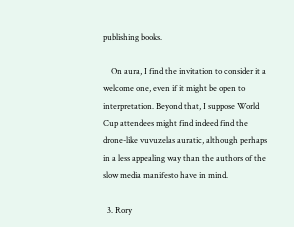publishing books.

    On aura, I find the invitation to consider it a welcome one, even if it might be open to interpretation. Beyond that, I suppose World Cup attendees might find indeed find the drone-like vuvuzelas auratic, although perhaps in a less appealing way than the authors of the slow media manifesto have in mind.

  3. Rory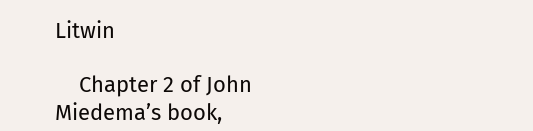Litwin

    Chapter 2 of John Miedema’s book,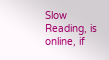Slow Reading, is online, if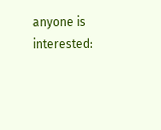anyone is interested: